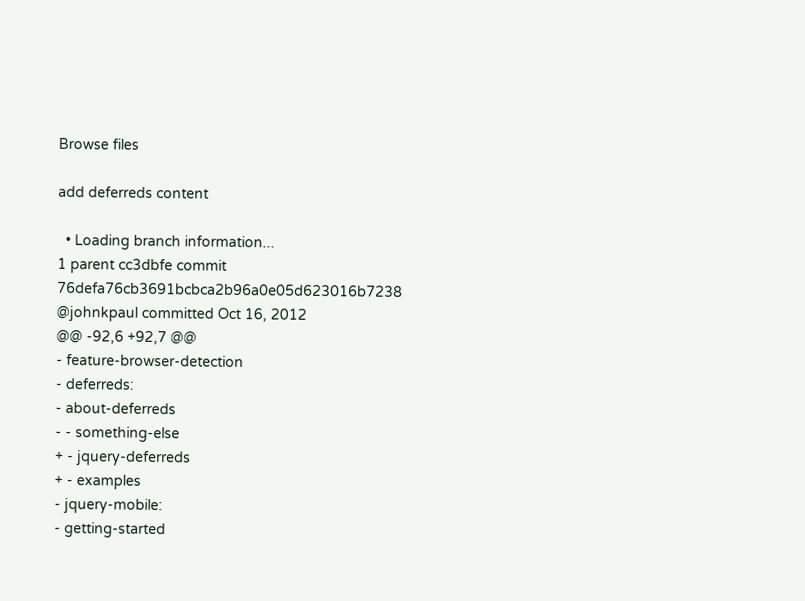Browse files

add deferreds content

  • Loading branch information...
1 parent cc3dbfe commit 76defa76cb3691bcbca2b96a0e05d623016b7238 @johnkpaul committed Oct 16, 2012
@@ -92,6 +92,7 @@
- feature-browser-detection
- deferreds:
- about-deferreds
- - something-else
+ - jquery-deferreds
+ - examples
- jquery-mobile:
- getting-started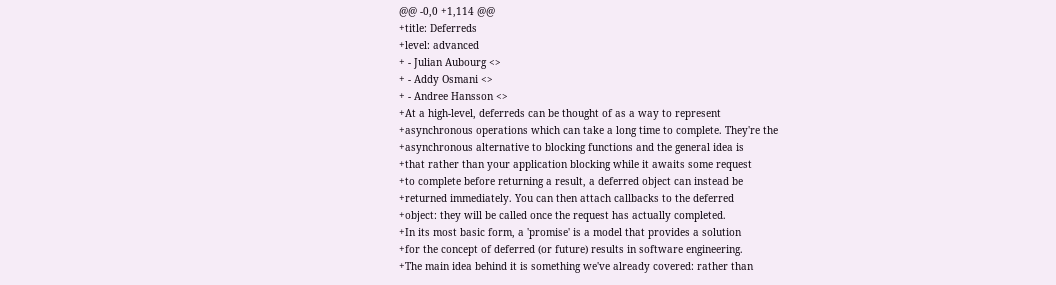@@ -0,0 +1,114 @@
+title: Deferreds
+level: advanced
+ - Julian Aubourg <>
+ - Addy Osmani <>
+ - Andree Hansson <>
+At a high-level, deferreds can be thought of as a way to represent
+asynchronous operations which can take a long time to complete. They're the
+asynchronous alternative to blocking functions and the general idea is
+that rather than your application blocking while it awaits some request
+to complete before returning a result, a deferred object can instead be
+returned immediately. You can then attach callbacks to the deferred
+object: they will be called once the request has actually completed.
+In its most basic form, a 'promise' is a model that provides a solution
+for the concept of deferred (or future) results in software engineering.
+The main idea behind it is something we've already covered: rather than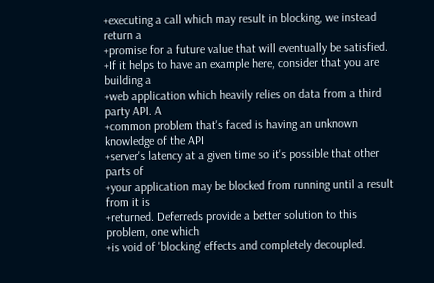+executing a call which may result in blocking, we instead return a
+promise for a future value that will eventually be satisfied.
+If it helps to have an example here, consider that you are building a
+web application which heavily relies on data from a third party API. A
+common problem that's faced is having an unknown knowledge of the API
+server's latency at a given time so it's possible that other parts of
+your application may be blocked from running until a result from it is
+returned. Deferreds provide a better solution to this problem, one which
+is void of 'blocking' effects and completely decoupled.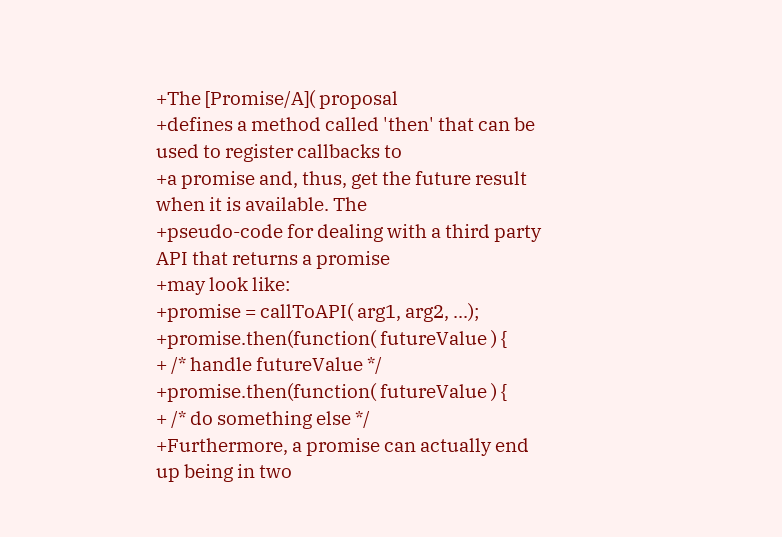+The [Promise/A]( proposal
+defines a method called 'then' that can be used to register callbacks to
+a promise and, thus, get the future result when it is available. The
+pseudo-code for dealing with a third party API that returns a promise
+may look like:
+promise = callToAPI( arg1, arg2, ...);
+promise.then(function( futureValue ) {
+ /* handle futureValue */
+promise.then(function( futureValue ) {
+ /* do something else */
+Furthermore, a promise can actually end up being in two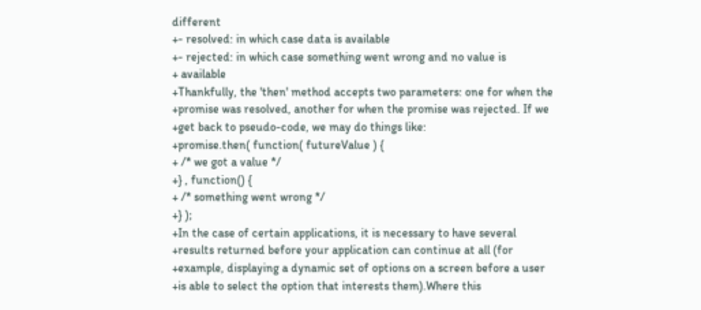different
+- resolved: in which case data is available
+- rejected: in which case something went wrong and no value is
+ available
+Thankfully, the 'then' method accepts two parameters: one for when the
+promise was resolved, another for when the promise was rejected. If we
+get back to pseudo-code, we may do things like:
+promise.then( function( futureValue ) {
+ /* we got a value */
+} , function() {
+ /* something went wrong */
+} );
+In the case of certain applications, it is necessary to have several
+results returned before your application can continue at all (for
+example, displaying a dynamic set of options on a screen before a user
+is able to select the option that interests them).Where this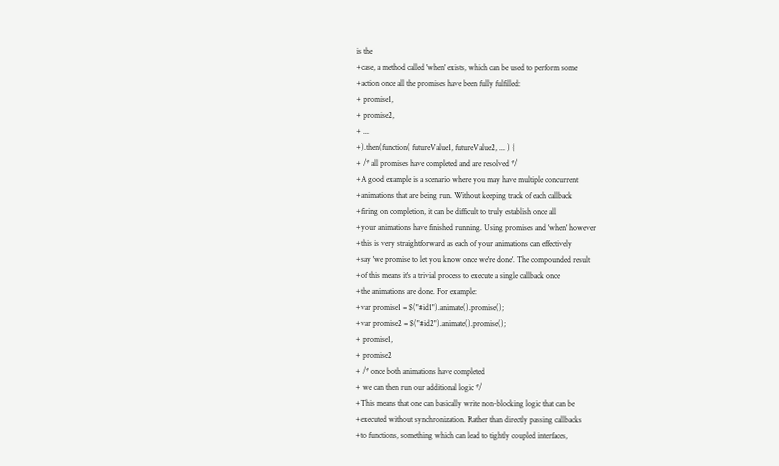is the
+case, a method called 'when' exists, which can be used to perform some
+action once all the promises have been fully fulfilled:
+ promise1,
+ promise2,
+ ...
+).then(function( futureValue1, futureValue2, ... ) {
+ /* all promises have completed and are resolved */
+A good example is a scenario where you may have multiple concurrent
+animations that are being run. Without keeping track of each callback
+firing on completion, it can be difficult to truly establish once all
+your animations have finished running. Using promises and 'when' however
+this is very straightforward as each of your animations can effectively
+say 'we promise to let you know once we're done'. The compounded result
+of this means it's a trivial process to execute a single callback once
+the animations are done. For example:
+var promise1 = $("#id1").animate().promise();
+var promise2 = $("#id2").animate().promise();
+ promise1,
+ promise2
+ /* once both animations have completed
+ we can then run our additional logic */
+This means that one can basically write non-blocking logic that can be
+executed without synchronization. Rather than directly passing callbacks
+to functions, something which can lead to tightly coupled interfaces,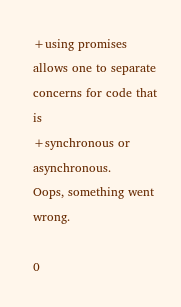+using promises allows one to separate concerns for code that is
+synchronous or asynchronous.
Oops, something went wrong.

0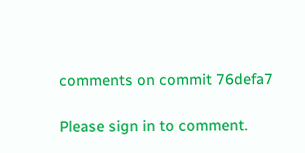comments on commit 76defa7

Please sign in to comment.